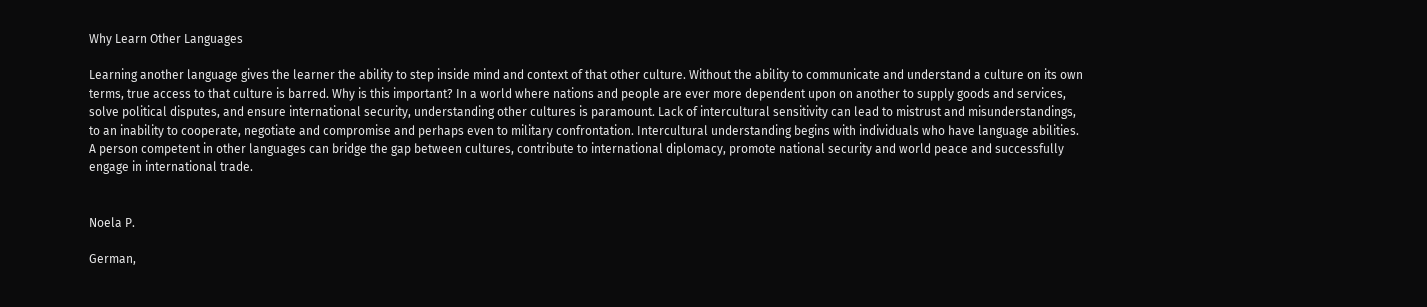Why Learn Other Languages

Learning another language gives the learner the ability to step inside mind and context of that other culture. Without the ability to communicate and understand a culture on its own terms, true access to that culture is barred. Why is this important? In a world where nations and people are ever more dependent upon on another to supply goods and services, solve political disputes, and ensure international security, understanding other cultures is paramount. Lack of intercultural sensitivity can lead to mistrust and misunderstandings, to an inability to cooperate, negotiate and compromise and perhaps even to military confrontation. Intercultural understanding begins with individuals who have language abilities. A person competent in other languages can bridge the gap between cultures, contribute to international diplomacy, promote national security and world peace and successfully engage in international trade.


Noela P.

German,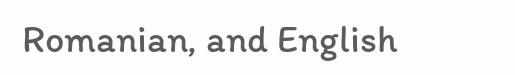Romanian, and English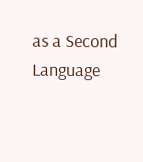as a Second Language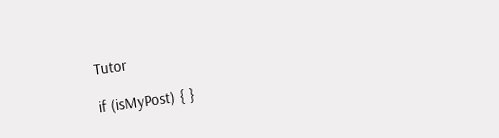Tutor

if (isMyPost) { }